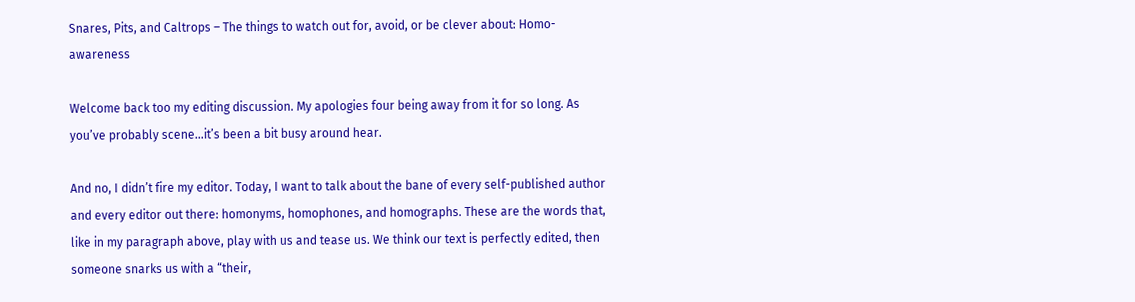Snares, Pits, and Caltrops – The things to watch out for, avoid, or be clever about: Homo-awareness

Welcome back too my editing discussion. My apologies four being away from it for so long. As you’ve probably scene…it’s been a bit busy around hear.

And no, I didn’t fire my editor. Today, I want to talk about the bane of every self-published author and every editor out there: homonyms, homophones, and homographs. These are the words that, like in my paragraph above, play with us and tease us. We think our text is perfectly edited, then someone snarks us with a “their,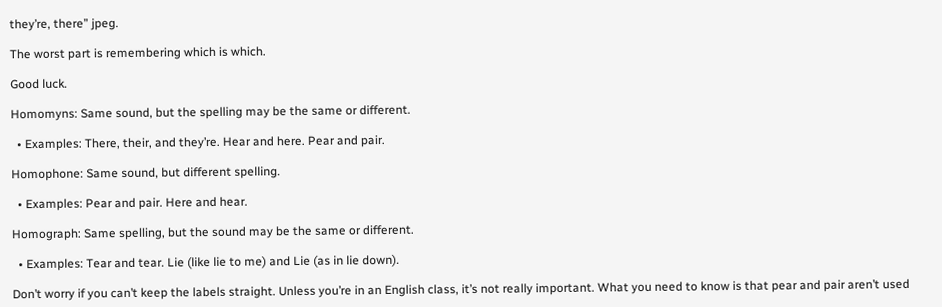they’re, there” jpeg.

The worst part is remembering which is which.

Good luck.

Homomyns: Same sound, but the spelling may be the same or different.

  • Examples: There, their, and they’re. Hear and here. Pear and pair.

Homophone: Same sound, but different spelling.

  • Examples: Pear and pair. Here and hear.

Homograph: Same spelling, but the sound may be the same or different.

  • Examples: Tear and tear. Lie (like lie to me) and Lie (as in lie down).

Don’t worry if you can’t keep the labels straight. Unless you’re in an English class, it’s not really important. What you need to know is that pear and pair aren’t used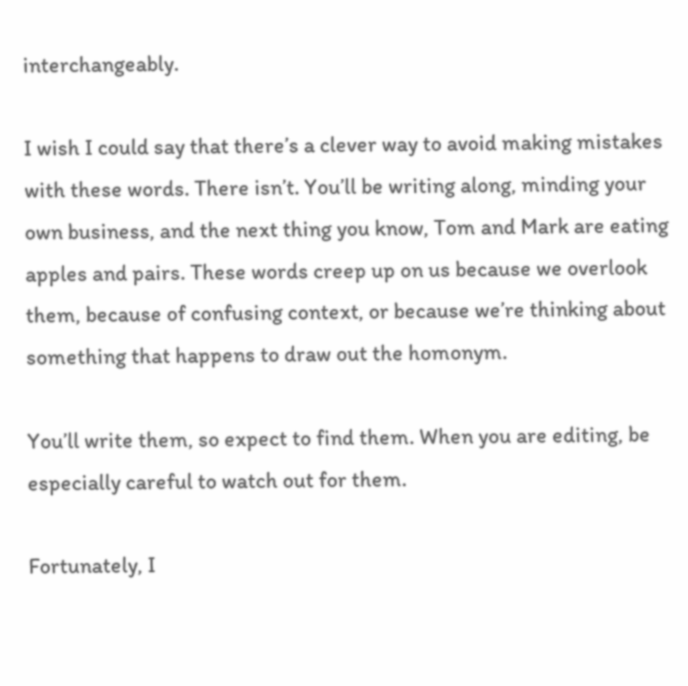interchangeably.

I wish I could say that there’s a clever way to avoid making mistakes with these words. There isn’t. You’ll be writing along, minding your own business, and the next thing you know, Tom and Mark are eating apples and pairs. These words creep up on us because we overlook them, because of confusing context, or because we’re thinking about something that happens to draw out the homonym.

You’ll write them, so expect to find them. When you are editing, be especially careful to watch out for them.

Fortunately, I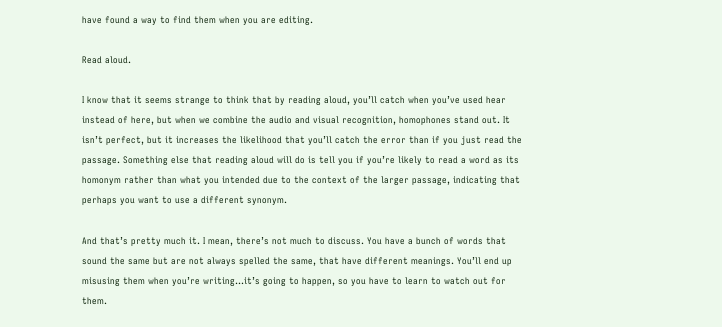have found a way to find them when you are editing.

Read aloud.

I know that it seems strange to think that by reading aloud, you’ll catch when you’ve used hear instead of here, but when we combine the audio and visual recognition, homophones stand out. It isn’t perfect, but it increases the likelihood that you’ll catch the error than if you just read the passage. Something else that reading aloud will do is tell you if you’re likely to read a word as its homonym rather than what you intended due to the context of the larger passage, indicating that perhaps you want to use a different synonym.

And that’s pretty much it. I mean, there’s not much to discuss. You have a bunch of words that sound the same but are not always spelled the same, that have different meanings. You’ll end up misusing them when you’re writing…it’s going to happen, so you have to learn to watch out for them.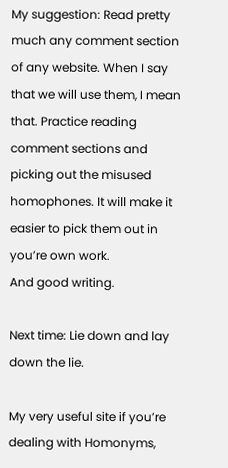My suggestion: Read pretty much any comment section of any website. When I say that we will use them, I mean that. Practice reading comment sections and picking out the misused homophones. It will make it easier to pick them out in you’re own work.
And good writing.

Next time: Lie down and lay down the lie.

My very useful site if you’re dealing with Homonyms,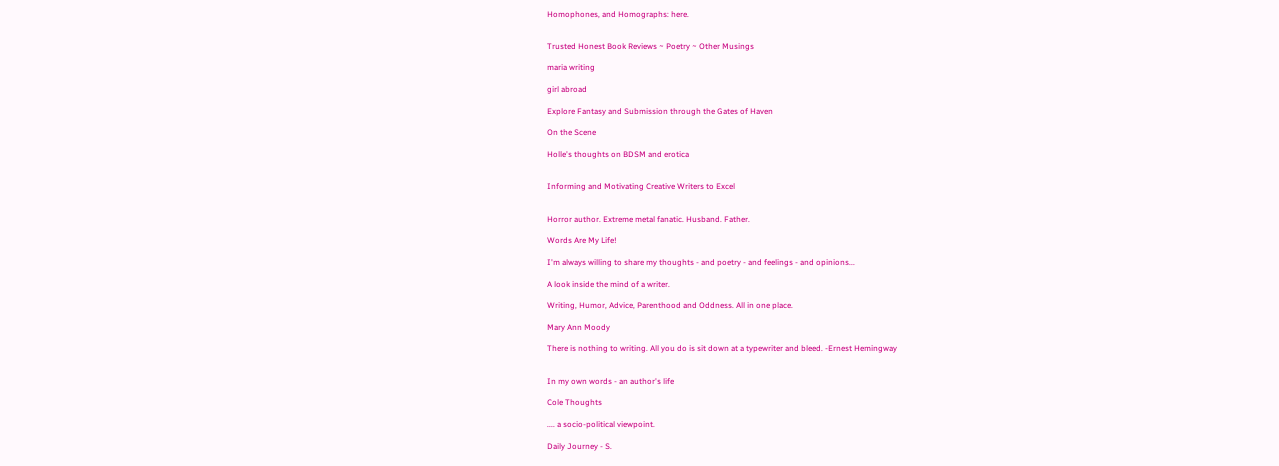Homophones, and Homographs: here.


Trusted Honest Book Reviews ~ Poetry ~ Other Musings

maria writing

girl abroad

Explore Fantasy and Submission through the Gates of Haven

On the Scene

Holle's thoughts on BDSM and erotica


Informing and Motivating Creative Writers to Excel


Horror author. Extreme metal fanatic. Husband. Father.

Words Are My Life!

I'm always willing to share my thoughts - and poetry - and feelings - and opinions...

A look inside the mind of a writer.

Writing, Humor, Advice, Parenthood and Oddness. All in one place.

Mary Ann Moody

There is nothing to writing. All you do is sit down at a typewriter and bleed. -Ernest Hemingway


In my own words - an author's life

Cole Thoughts

.... a socio-political viewpoint.

Daily Journey - S.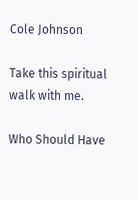Cole Johnson

Take this spiritual walk with me.

Who Should Have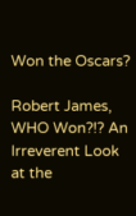Won the Oscars?

Robert James, WHO Won?!? An Irreverent Look at the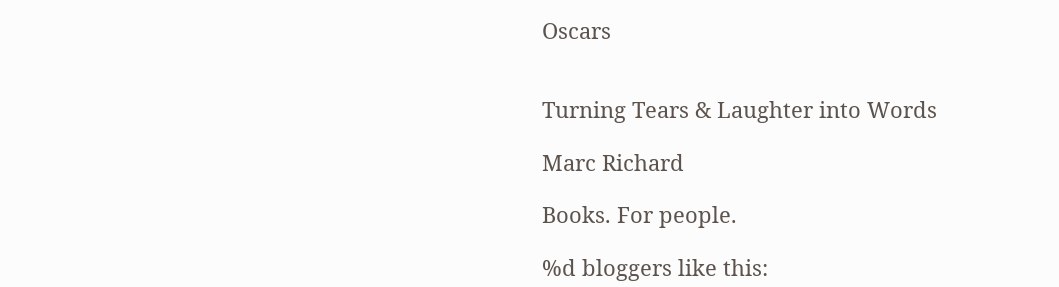Oscars


Turning Tears & Laughter into Words

Marc Richard

Books. For people.

%d bloggers like this: